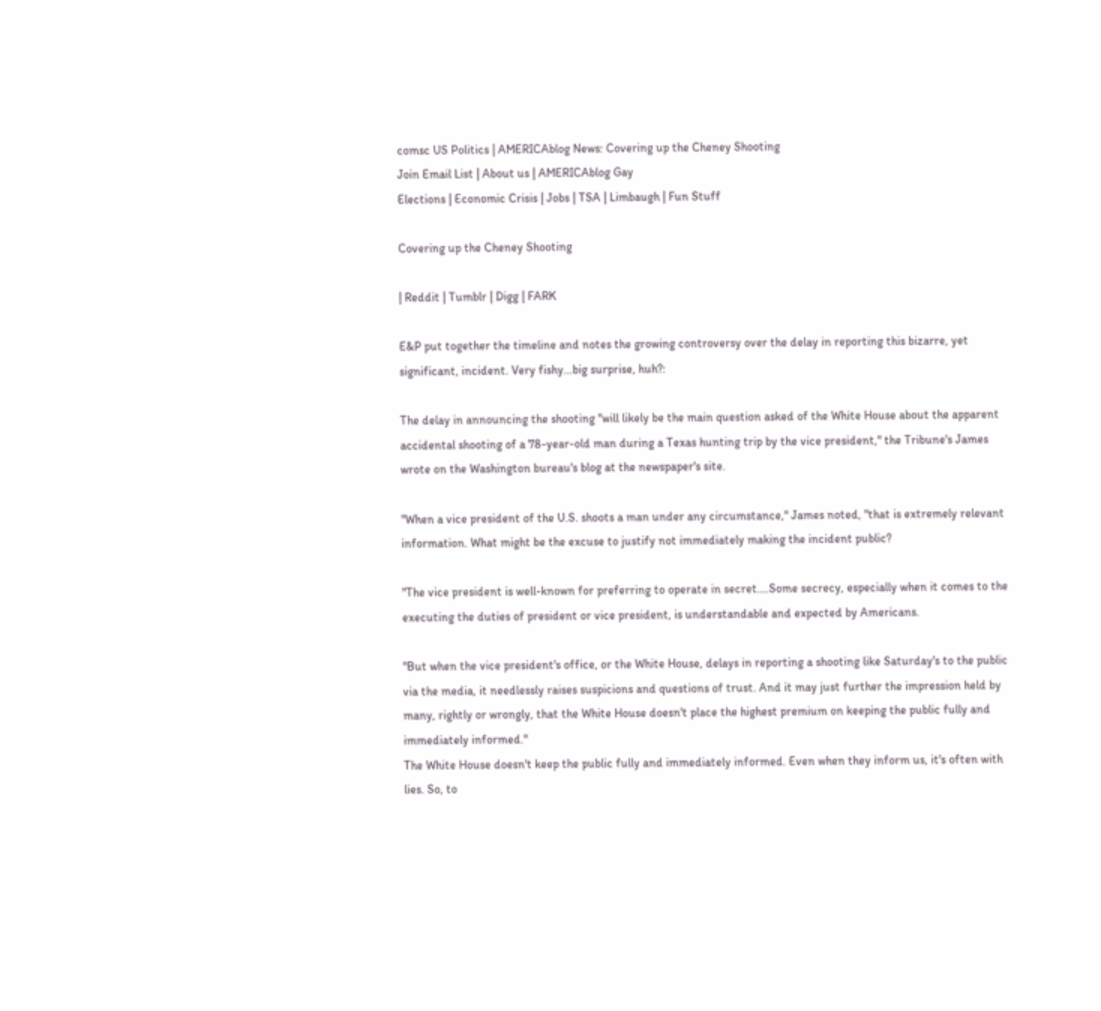comsc US Politics | AMERICAblog News: Covering up the Cheney Shooting
Join Email List | About us | AMERICAblog Gay
Elections | Economic Crisis | Jobs | TSA | Limbaugh | Fun Stuff

Covering up the Cheney Shooting

| Reddit | Tumblr | Digg | FARK

E&P put together the timeline and notes the growing controversy over the delay in reporting this bizarre, yet significant, incident. Very fishy...big surprise, huh?:

The delay in announcing the shooting "will likely be the main question asked of the White House about the apparent accidental shooting of a 78-year-old man during a Texas hunting trip by the vice president," the Tribune's James wrote on the Washington bureau's blog at the newspaper's site.

"When a vice president of the U.S. shoots a man under any circumstance," James noted, "that is extremely relevant information. What might be the excuse to justify not immediately making the incident public?

"The vice president is well-known for preferring to operate in secret....Some secrecy, especially when it comes to the executing the duties of president or vice president, is understandable and expected by Americans.

"But when the vice president's office, or the White House, delays in reporting a shooting like Saturday's to the public via the media, it needlessly raises suspicions and questions of trust. And it may just further the impression held by many, rightly or wrongly, that the White House doesn't place the highest premium on keeping the public fully and immediately informed."
The White House doesn't keep the public fully and immediately informed. Even when they inform us, it's often with lies. So, to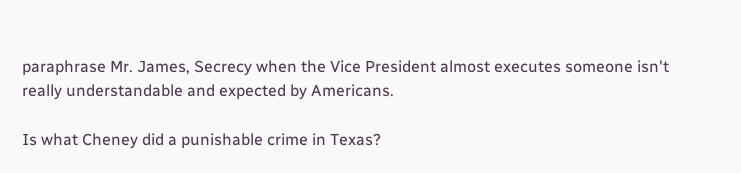paraphrase Mr. James, Secrecy when the Vice President almost executes someone isn't really understandable and expected by Americans.

Is what Cheney did a punishable crime in Texas?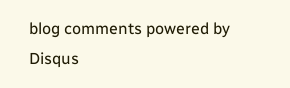blog comments powered by Disqus